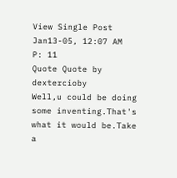View Single Post
Jan13-05, 12:07 AM
P: 11
Quote Quote by dextercioby
Well,u could be doing some inventing.That's what it would be.Take a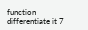function differentiate it 7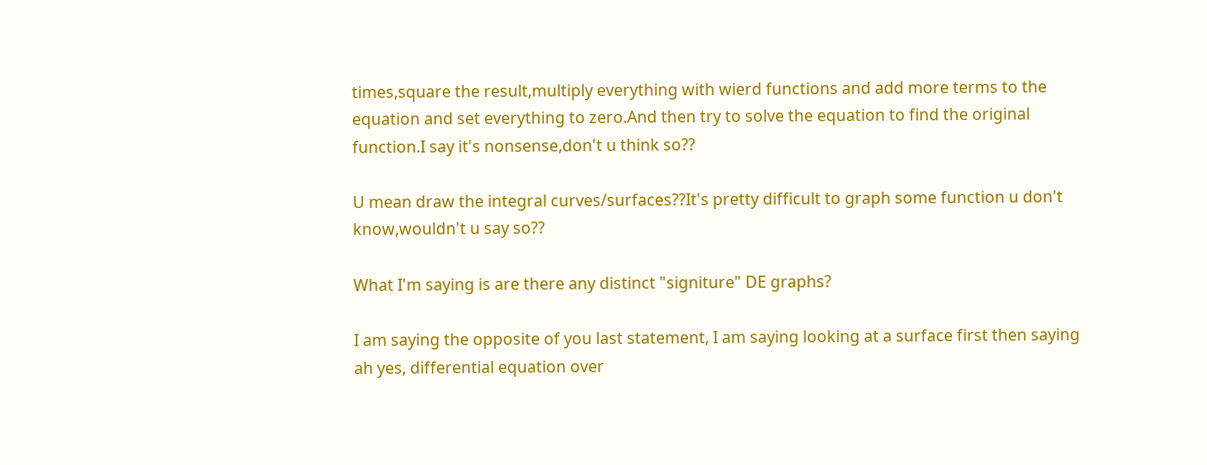times,square the result,multiply everything with wierd functions and add more terms to the equation and set everything to zero.And then try to solve the equation to find the original function.I say it's nonsense,don't u think so??

U mean draw the integral curves/surfaces??It's pretty difficult to graph some function u don't know,wouldn't u say so??

What I'm saying is are there any distinct "signiture" DE graphs?

I am saying the opposite of you last statement, I am saying looking at a surface first then saying ah yes, differential equation over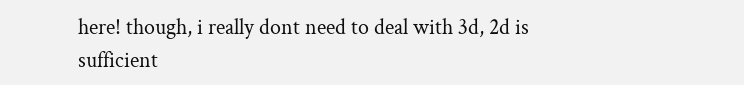here! though, i really dont need to deal with 3d, 2d is sufficient